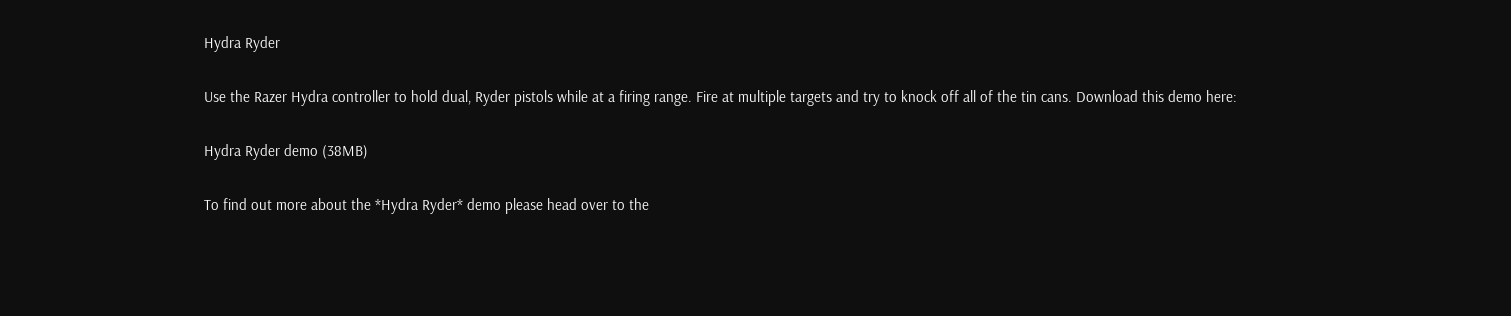Hydra Ryder

Use the Razer Hydra controller to hold dual, Ryder pistols while at a firing range. Fire at multiple targets and try to knock off all of the tin cans. Download this demo here:

Hydra Ryder demo (38MB)

To find out more about the *Hydra Ryder* demo please head over to the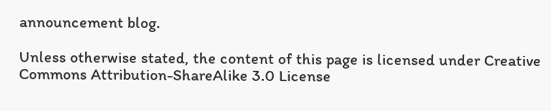announcement blog.

Unless otherwise stated, the content of this page is licensed under Creative Commons Attribution-ShareAlike 3.0 License